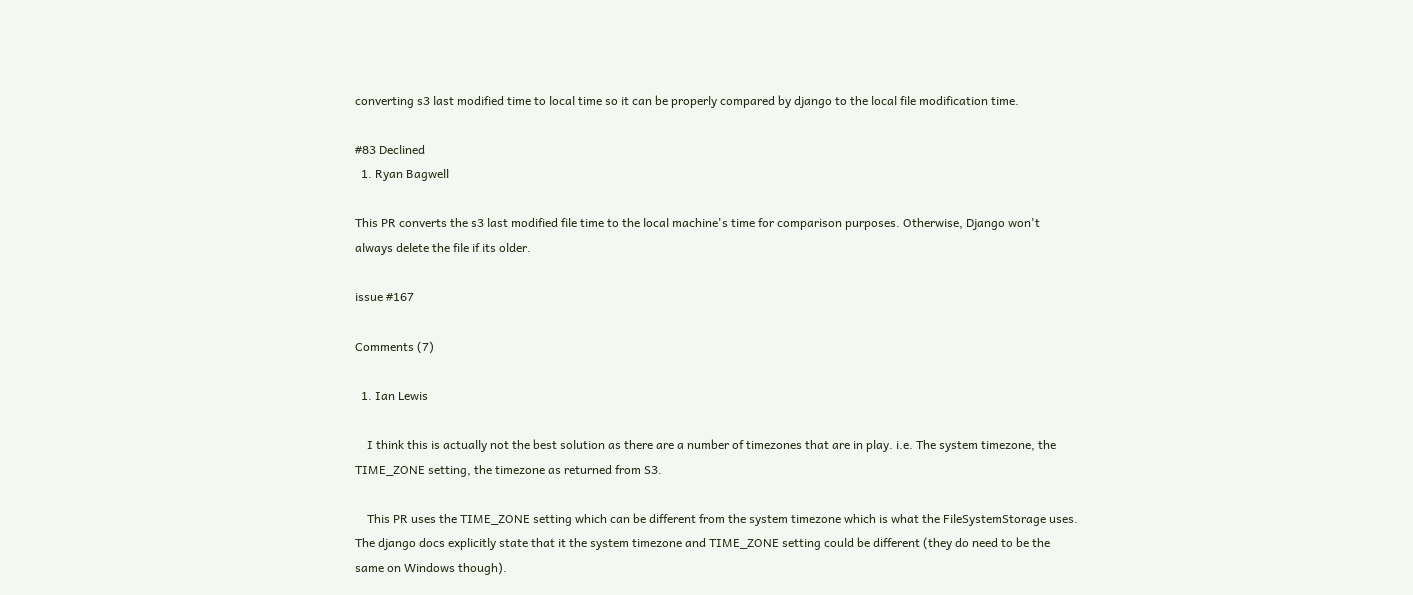converting s3 last modified time to local time so it can be properly compared by django to the local file modification time.

#83 Declined
  1. Ryan Bagwell

This PR converts the s3 last modified file time to the local machine's time for comparison purposes. Otherwise, Django won't always delete the file if its older.

issue #167

Comments (7)

  1. Ian Lewis

    I think this is actually not the best solution as there are a number of timezones that are in play. i.e. The system timezone, the TIME_ZONE setting, the timezone as returned from S3.

    This PR uses the TIME_ZONE setting which can be different from the system timezone which is what the FileSystemStorage uses. The django docs explicitly state that it the system timezone and TIME_ZONE setting could be different (they do need to be the same on Windows though).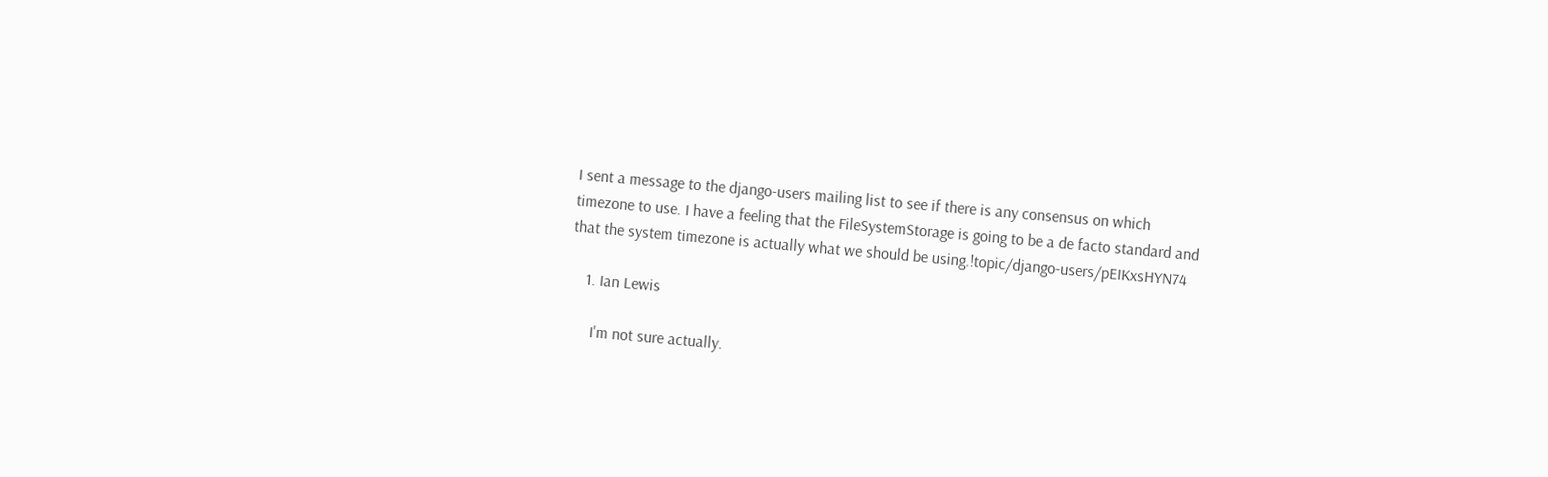I sent a message to the django-users mailing list to see if there is any consensus on which timezone to use. I have a feeling that the FileSystemStorage is going to be a de facto standard and that the system timezone is actually what we should be using.!topic/django-users/pEIKxsHYN74

    1. Ian Lewis

      I'm not sure actually.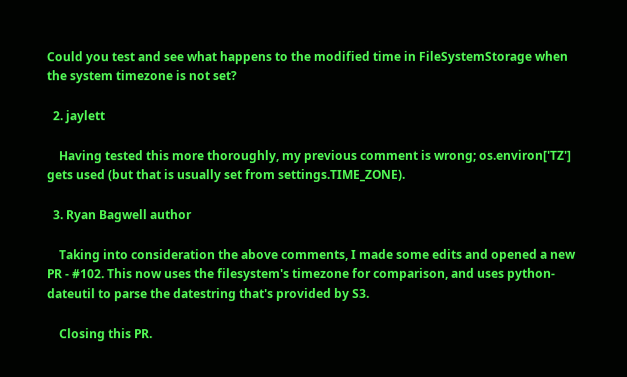Could you test and see what happens to the modified time in FileSystemStorage when the system timezone is not set?

  2. jaylett

    Having tested this more thoroughly, my previous comment is wrong; os.environ['TZ'] gets used (but that is usually set from settings.TIME_ZONE).

  3. Ryan Bagwell author

    Taking into consideration the above comments, I made some edits and opened a new PR - #102. This now uses the filesystem's timezone for comparison, and uses python-dateutil to parse the datestring that's provided by S3.

    Closing this PR.